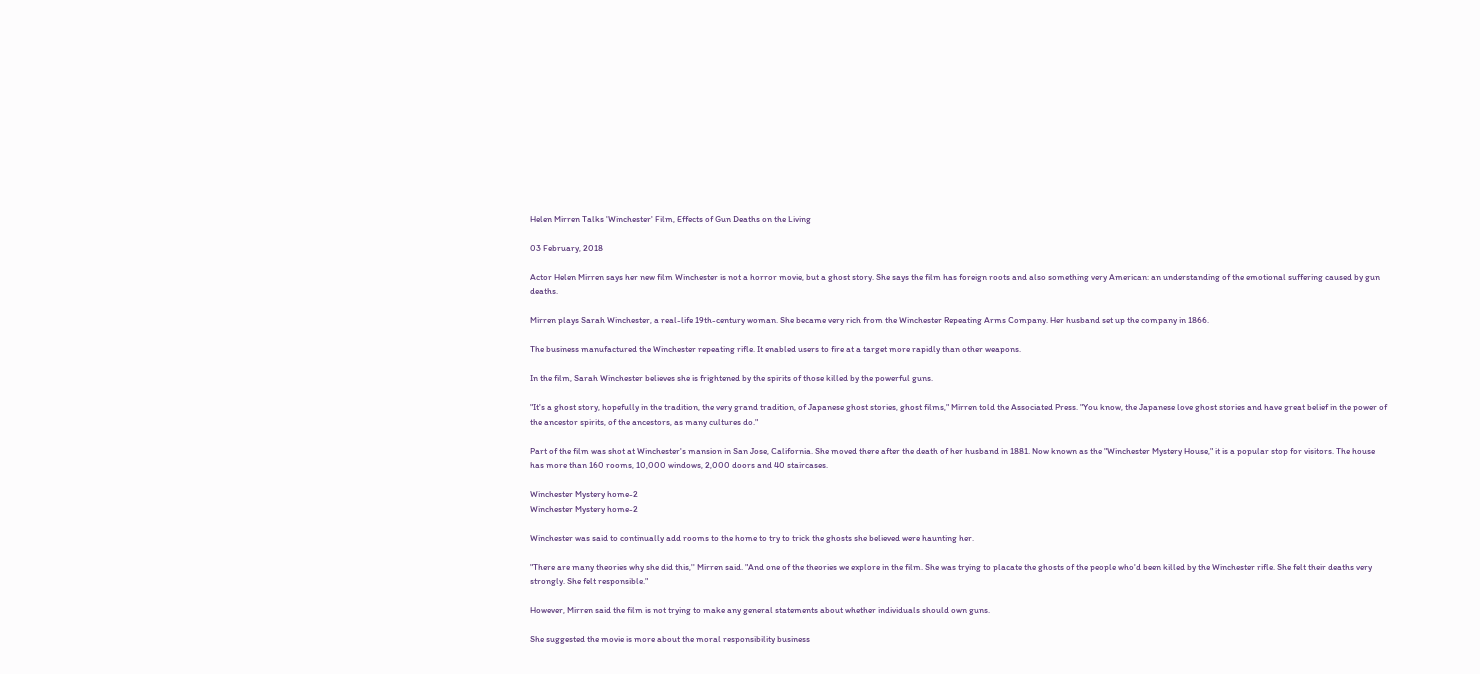Helen Mirren Talks 'Winchester' Film, Effects of Gun Deaths on the Living

03 February, 2018

Actor Helen Mirren says her new film Winchester is not a horror movie, but a ghost story. She says the film has foreign roots and also something very American: an understanding of the emotional suffering caused by gun deaths.

Mirren plays Sarah Winchester, a real-life 19th-century woman. She became very rich from the Winchester Repeating Arms Company. Her husband set up the company in 1866.

The business manufactured the Winchester repeating rifle. It enabled users to fire at a target more rapidly than other weapons.

In the film, Sarah Winchester believes she is frightened by the spirits of those killed by the powerful guns.

"It's a ghost story, hopefully in the tradition, the very grand tradition, of Japanese ghost stories, ghost films," Mirren told the Associated Press. "You know, the Japanese love ghost stories and have great belief in the power of the ancestor spirits, of the ancestors, as many cultures do."

Part of the film was shot at Winchester's mansion in San Jose, California. She moved there after the death of her husband in 1881. Now known as the "Winchester Mystery House," it is a popular stop for visitors. The house has more than 160 rooms, 10,000 windows, 2,000 doors and 40 staircases.

Winchester Mystery home-2
Winchester Mystery home-2

Winchester was said to continually add rooms to the home to try to trick the ghosts she believed were haunting her.

"There are many theories why she did this,'' Mirren said. "And one of the theories we explore in the film. She was trying to placate the ghosts of the people who'd been killed by the Winchester rifle. She felt their deaths very strongly. She felt responsible."

However, Mirren said the film is not trying to make any general statements about whether individuals should own guns.

She suggested the movie is more about the moral responsibility business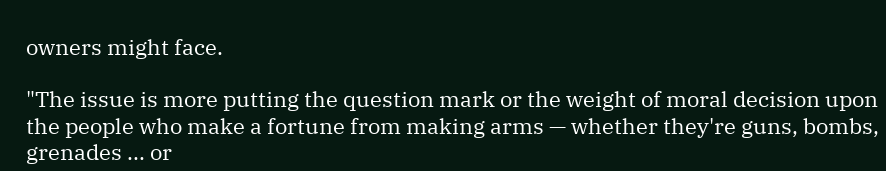owners might face.

"The issue is more putting the question mark or the weight of moral decision upon the people who make a fortune from making arms — whether they're guns, bombs, grenades ... or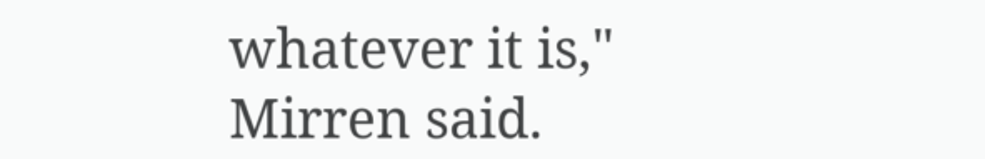whatever it is," Mirren said.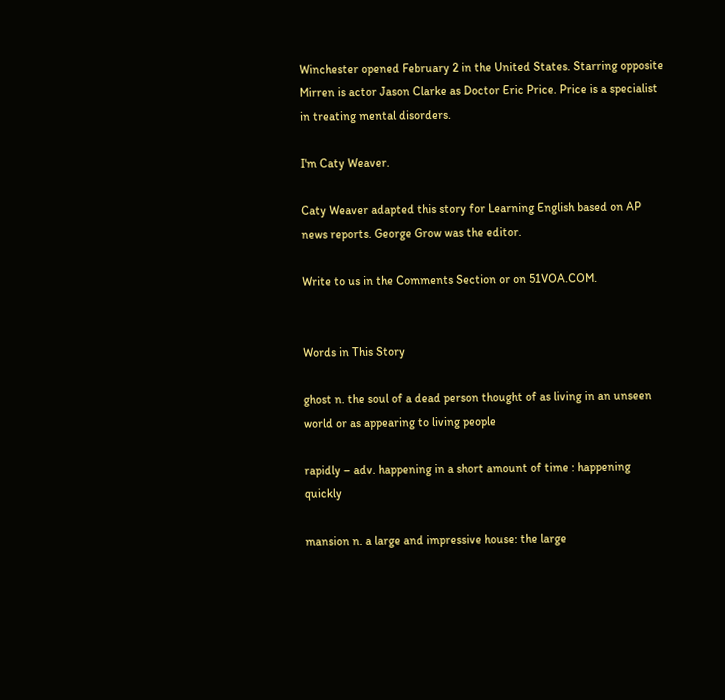Winchester opened February 2 in the United States. Starring opposite Mirren is actor Jason Clarke as Doctor Eric Price. Price is a specialist in treating mental disorders.

I'm Caty Weaver.

Caty Weaver adapted this story for Learning English based on AP news reports. George Grow was the editor.

Write to us in the Comments Section or on 51VOA.COM.


Words in This Story

ghost n. the soul of a dead person thought of as living in an unseen world or as appearing to living people

rapidly – adv. happening in a short amount of time : happening quickly

mansion n. a large and impressive house: the large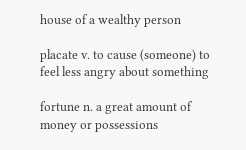house of a wealthy person

placate v. to cause (someone) to feel less angry about something

fortune n. a great amount of money or possessions